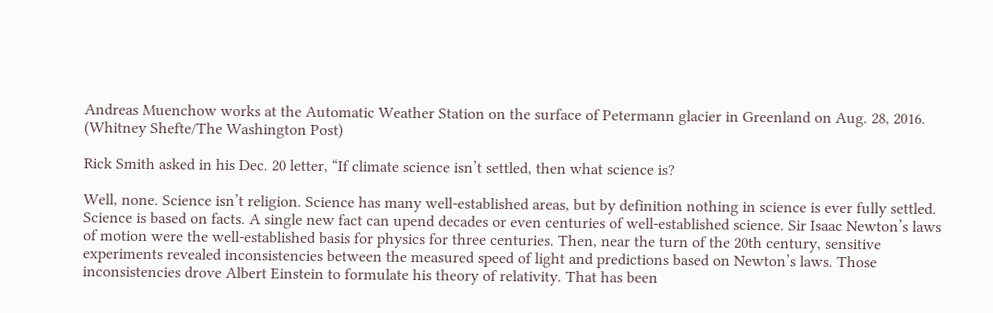Andreas Muenchow works at the Automatic Weather Station on the surface of Petermann glacier in Greenland on Aug. 28, 2016. (Whitney Shefte/The Washington Post)

Rick Smith asked in his Dec. 20 letter, “If climate science isn’t settled, then what science is?

Well, none. Science isn’t religion. Science has many well-established areas, but by definition nothing in science is ever fully settled. Science is based on facts. A single new fact can upend decades or even centuries of well-established science. Sir Isaac Newton’s laws of motion were the well-established basis for physics for three centuries. Then, near the turn of the 20th century, sensitive experiments revealed inconsistencies between the measured speed of light and predictions based on Newton’s laws. Those inconsistencies drove Albert Einstein to formulate his theory of relativity. That has been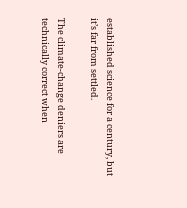established science for a century, but it’s far from settled.

The climate-change deniers are technically correct when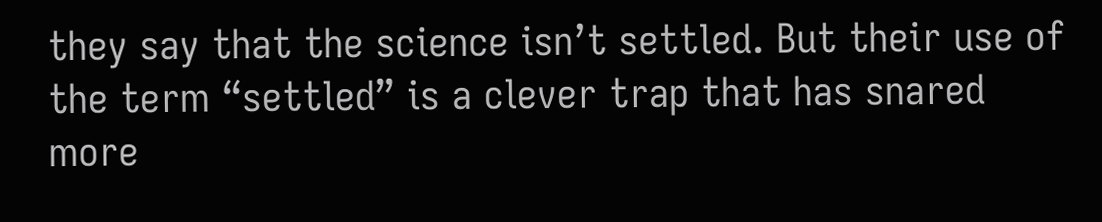they say that the science isn’t settled. But their use of the term “settled” is a clever trap that has snared more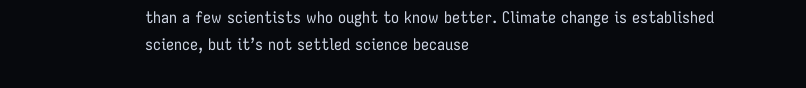than a few scientists who ought to know better. Climate change is established science, but it’s not settled science because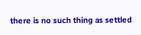there is no such thing as settled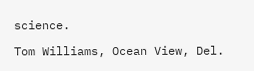science.

Tom Williams, Ocean View, Del.